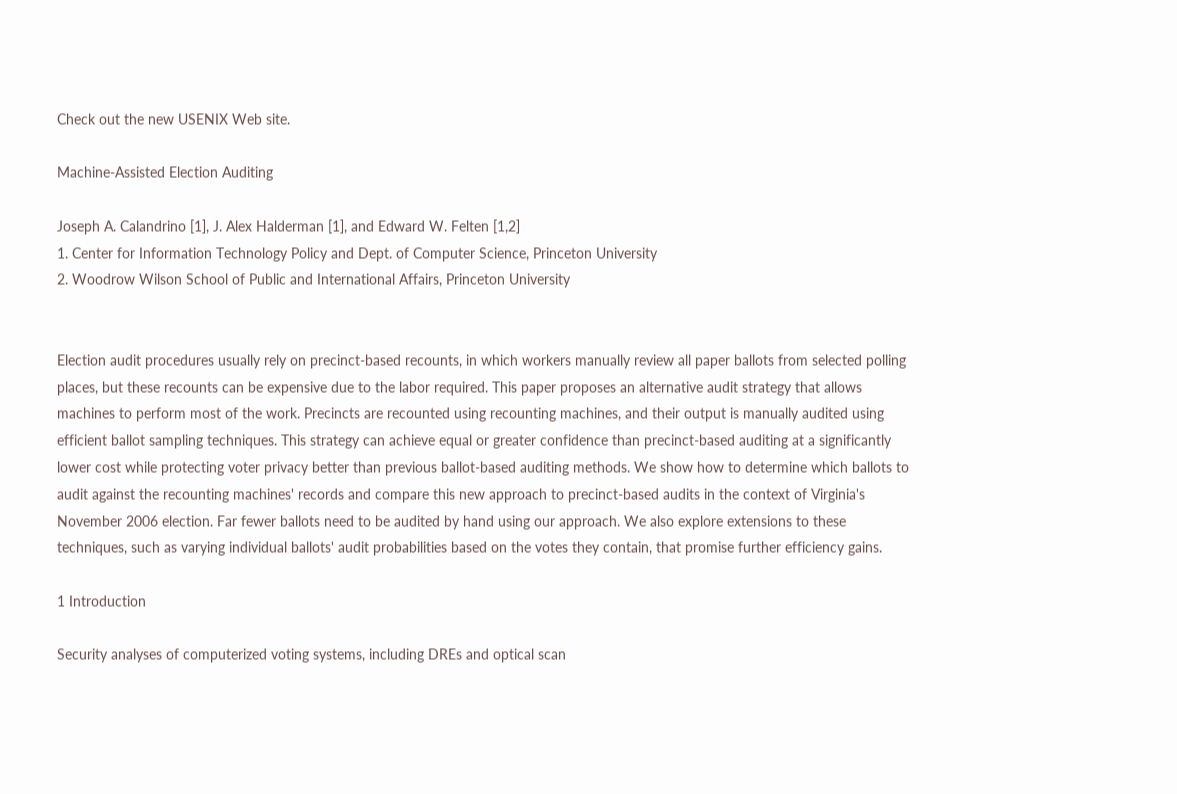Check out the new USENIX Web site.

Machine-Assisted Election Auditing

Joseph A. Calandrino [1], J. Alex Halderman [1], and Edward W. Felten [1,2]
1. Center for Information Technology Policy and Dept. of Computer Science, Princeton University
2. Woodrow Wilson School of Public and International Affairs, Princeton University


Election audit procedures usually rely on precinct-based recounts, in which workers manually review all paper ballots from selected polling places, but these recounts can be expensive due to the labor required. This paper proposes an alternative audit strategy that allows machines to perform most of the work. Precincts are recounted using recounting machines, and their output is manually audited using efficient ballot sampling techniques. This strategy can achieve equal or greater confidence than precinct-based auditing at a significantly lower cost while protecting voter privacy better than previous ballot-based auditing methods. We show how to determine which ballots to audit against the recounting machines' records and compare this new approach to precinct-based audits in the context of Virginia's November 2006 election. Far fewer ballots need to be audited by hand using our approach. We also explore extensions to these techniques, such as varying individual ballots' audit probabilities based on the votes they contain, that promise further efficiency gains.

1 Introduction

Security analyses of computerized voting systems, including DREs and optical scan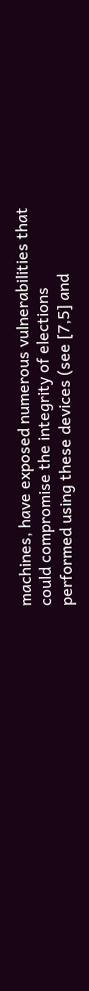machines, have exposed numerous vulnerabilities that could compromise the integrity of elections performed using these devices (see [7,5] and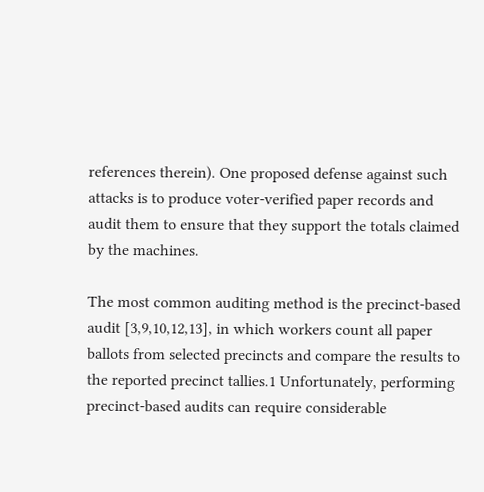references therein). One proposed defense against such attacks is to produce voter-verified paper records and audit them to ensure that they support the totals claimed by the machines.

The most common auditing method is the precinct-based audit [3,9,10,12,13], in which workers count all paper ballots from selected precincts and compare the results to the reported precinct tallies.1 Unfortunately, performing precinct-based audits can require considerable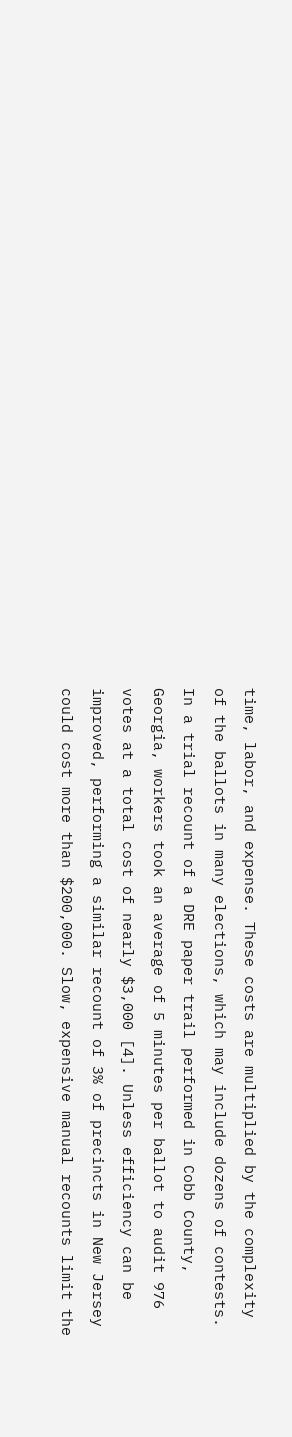time, labor, and expense. These costs are multiplied by the complexity of the ballots in many elections, which may include dozens of contests. In a trial recount of a DRE paper trail performed in Cobb County, Georgia, workers took an average of 5 minutes per ballot to audit 976 votes at a total cost of nearly $3,000 [4]. Unless efficiency can be improved, performing a similar recount of 3% of precincts in New Jersey could cost more than $200,000. Slow, expensive manual recounts limit the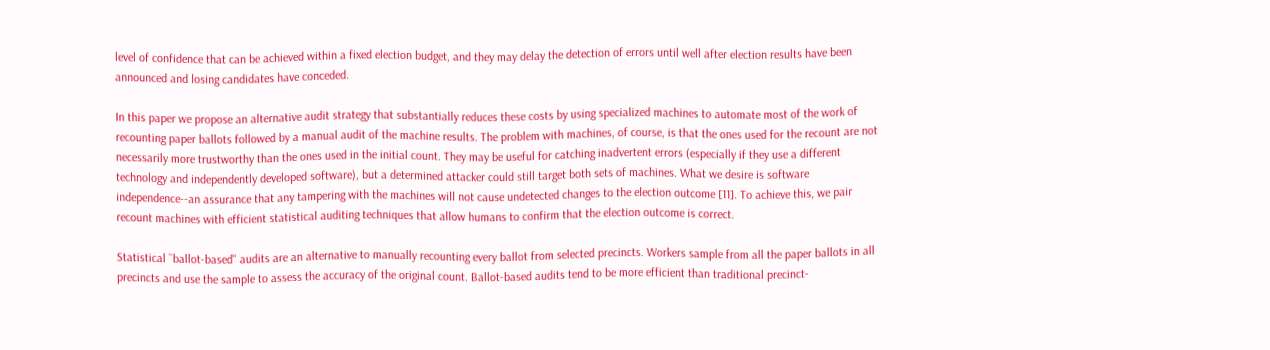level of confidence that can be achieved within a fixed election budget, and they may delay the detection of errors until well after election results have been announced and losing candidates have conceded.

In this paper we propose an alternative audit strategy that substantially reduces these costs by using specialized machines to automate most of the work of recounting paper ballots followed by a manual audit of the machine results. The problem with machines, of course, is that the ones used for the recount are not necessarily more trustworthy than the ones used in the initial count. They may be useful for catching inadvertent errors (especially if they use a different technology and independently developed software), but a determined attacker could still target both sets of machines. What we desire is software independence--an assurance that any tampering with the machines will not cause undetected changes to the election outcome [11]. To achieve this, we pair recount machines with efficient statistical auditing techniques that allow humans to confirm that the election outcome is correct.

Statistical ``ballot-based'' audits are an alternative to manually recounting every ballot from selected precincts. Workers sample from all the paper ballots in all precincts and use the sample to assess the accuracy of the original count. Ballot-based audits tend to be more efficient than traditional precinct-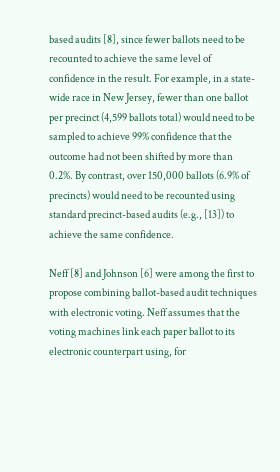based audits [8], since fewer ballots need to be recounted to achieve the same level of confidence in the result. For example, in a state-wide race in New Jersey, fewer than one ballot per precinct (4,599 ballots total) would need to be sampled to achieve 99% confidence that the outcome had not been shifted by more than 0.2%. By contrast, over 150,000 ballots (6.9% of precincts) would need to be recounted using standard precinct-based audits (e.g., [13]) to achieve the same confidence.

Neff [8] and Johnson [6] were among the first to propose combining ballot-based audit techniques with electronic voting. Neff assumes that the voting machines link each paper ballot to its electronic counterpart using, for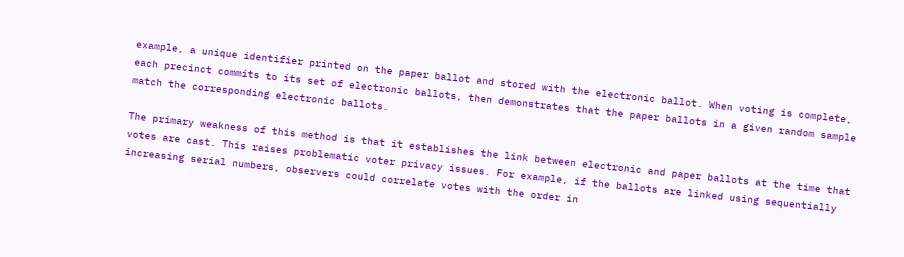example, a unique identifier printed on the paper ballot and stored with the electronic ballot. When voting is complete, each precinct commits to its set of electronic ballots, then demonstrates that the paper ballots in a given random sample match the corresponding electronic ballots.

The primary weakness of this method is that it establishes the link between electronic and paper ballots at the time that votes are cast. This raises problematic voter privacy issues. For example, if the ballots are linked using sequentially increasing serial numbers, observers could correlate votes with the order in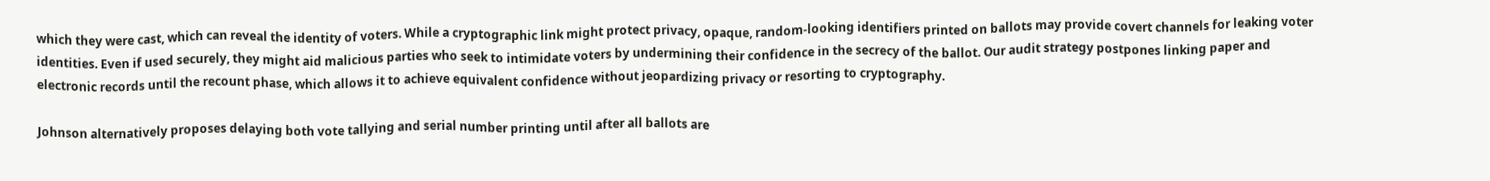which they were cast, which can reveal the identity of voters. While a cryptographic link might protect privacy, opaque, random-looking identifiers printed on ballots may provide covert channels for leaking voter identities. Even if used securely, they might aid malicious parties who seek to intimidate voters by undermining their confidence in the secrecy of the ballot. Our audit strategy postpones linking paper and electronic records until the recount phase, which allows it to achieve equivalent confidence without jeopardizing privacy or resorting to cryptography.

Johnson alternatively proposes delaying both vote tallying and serial number printing until after all ballots are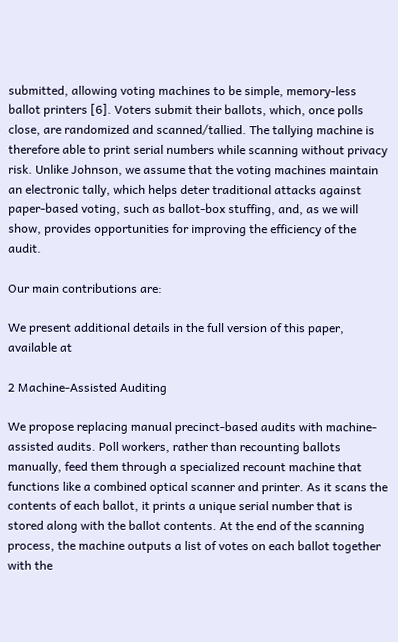submitted, allowing voting machines to be simple, memory-less ballot printers [6]. Voters submit their ballots, which, once polls close, are randomized and scanned/tallied. The tallying machine is therefore able to print serial numbers while scanning without privacy risk. Unlike Johnson, we assume that the voting machines maintain an electronic tally, which helps deter traditional attacks against paper-based voting, such as ballot-box stuffing, and, as we will show, provides opportunities for improving the efficiency of the audit.

Our main contributions are:

We present additional details in the full version of this paper, available at

2 Machine-Assisted Auditing

We propose replacing manual precinct-based audits with machine-assisted audits. Poll workers, rather than recounting ballots manually, feed them through a specialized recount machine that functions like a combined optical scanner and printer. As it scans the contents of each ballot, it prints a unique serial number that is stored along with the ballot contents. At the end of the scanning process, the machine outputs a list of votes on each ballot together with the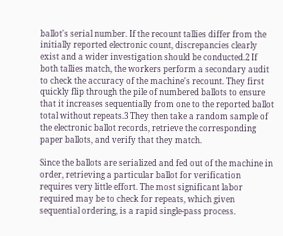ballot's serial number. If the recount tallies differ from the initially reported electronic count, discrepancies clearly exist and a wider investigation should be conducted.2 If both tallies match, the workers perform a secondary audit to check the accuracy of the machine's recount. They first quickly flip through the pile of numbered ballots to ensure that it increases sequentially from one to the reported ballot total without repeats.3 They then take a random sample of the electronic ballot records, retrieve the corresponding paper ballots, and verify that they match.

Since the ballots are serialized and fed out of the machine in order, retrieving a particular ballot for verification requires very little effort. The most significant labor required may be to check for repeats, which given sequential ordering, is a rapid single-pass process.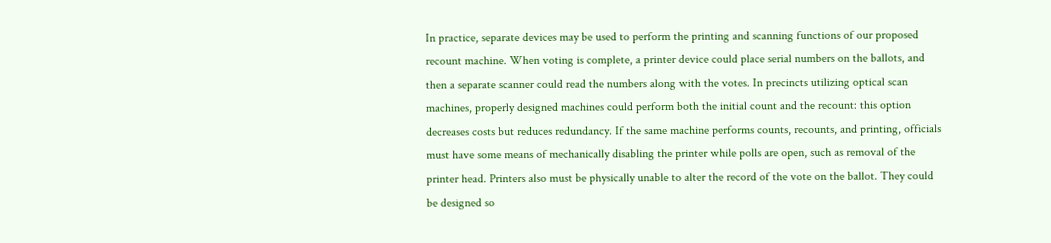In practice, separate devices may be used to perform the printing and scanning functions of our proposed recount machine. When voting is complete, a printer device could place serial numbers on the ballots, and then a separate scanner could read the numbers along with the votes. In precincts utilizing optical scan machines, properly designed machines could perform both the initial count and the recount: this option decreases costs but reduces redundancy. If the same machine performs counts, recounts, and printing, officials must have some means of mechanically disabling the printer while polls are open, such as removal of the printer head. Printers also must be physically unable to alter the record of the vote on the ballot. They could be designed so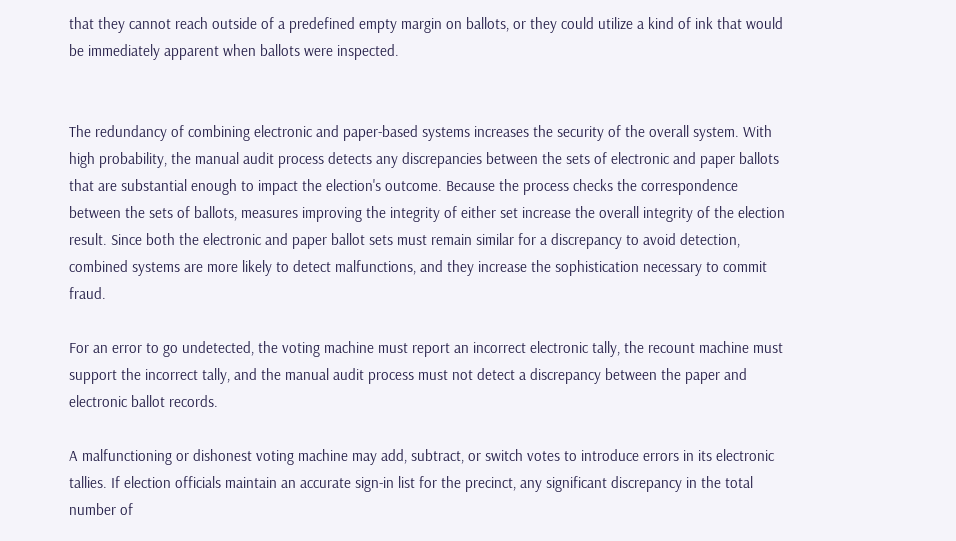that they cannot reach outside of a predefined empty margin on ballots, or they could utilize a kind of ink that would be immediately apparent when ballots were inspected.


The redundancy of combining electronic and paper-based systems increases the security of the overall system. With high probability, the manual audit process detects any discrepancies between the sets of electronic and paper ballots that are substantial enough to impact the election's outcome. Because the process checks the correspondence between the sets of ballots, measures improving the integrity of either set increase the overall integrity of the election result. Since both the electronic and paper ballot sets must remain similar for a discrepancy to avoid detection, combined systems are more likely to detect malfunctions, and they increase the sophistication necessary to commit fraud.

For an error to go undetected, the voting machine must report an incorrect electronic tally, the recount machine must support the incorrect tally, and the manual audit process must not detect a discrepancy between the paper and electronic ballot records.

A malfunctioning or dishonest voting machine may add, subtract, or switch votes to introduce errors in its electronic tallies. If election officials maintain an accurate sign-in list for the precinct, any significant discrepancy in the total number of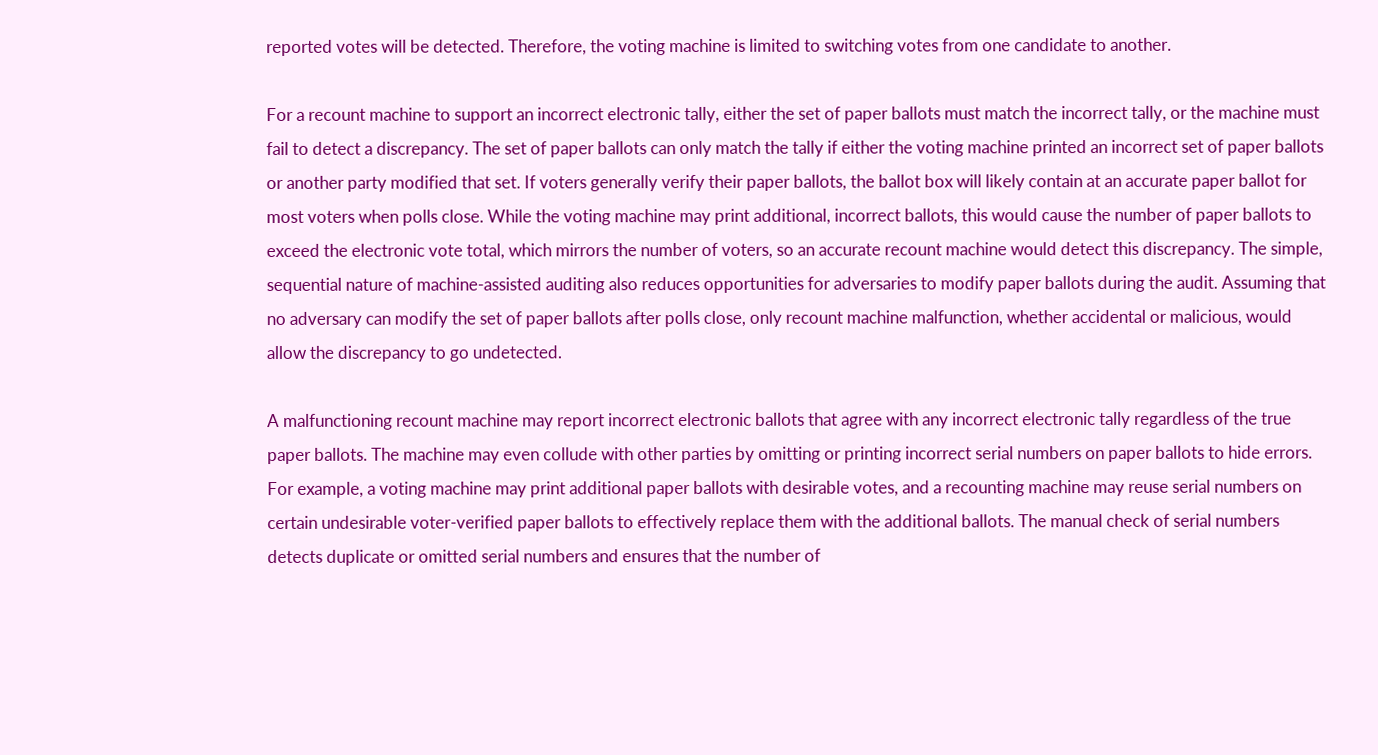reported votes will be detected. Therefore, the voting machine is limited to switching votes from one candidate to another.

For a recount machine to support an incorrect electronic tally, either the set of paper ballots must match the incorrect tally, or the machine must fail to detect a discrepancy. The set of paper ballots can only match the tally if either the voting machine printed an incorrect set of paper ballots or another party modified that set. If voters generally verify their paper ballots, the ballot box will likely contain at an accurate paper ballot for most voters when polls close. While the voting machine may print additional, incorrect ballots, this would cause the number of paper ballots to exceed the electronic vote total, which mirrors the number of voters, so an accurate recount machine would detect this discrepancy. The simple, sequential nature of machine-assisted auditing also reduces opportunities for adversaries to modify paper ballots during the audit. Assuming that no adversary can modify the set of paper ballots after polls close, only recount machine malfunction, whether accidental or malicious, would allow the discrepancy to go undetected.

A malfunctioning recount machine may report incorrect electronic ballots that agree with any incorrect electronic tally regardless of the true paper ballots. The machine may even collude with other parties by omitting or printing incorrect serial numbers on paper ballots to hide errors. For example, a voting machine may print additional paper ballots with desirable votes, and a recounting machine may reuse serial numbers on certain undesirable voter-verified paper ballots to effectively replace them with the additional ballots. The manual check of serial numbers detects duplicate or omitted serial numbers and ensures that the number of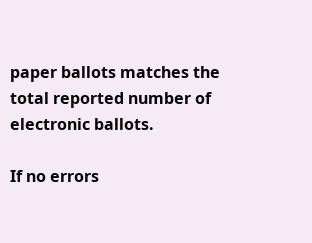paper ballots matches the total reported number of electronic ballots.

If no errors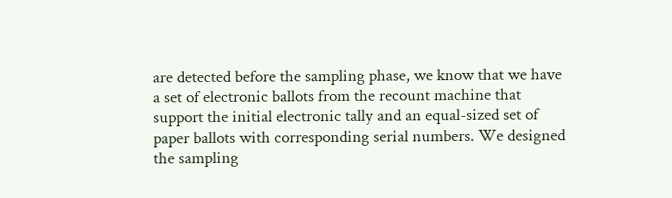are detected before the sampling phase, we know that we have a set of electronic ballots from the recount machine that support the initial electronic tally and an equal-sized set of paper ballots with corresponding serial numbers. We designed the sampling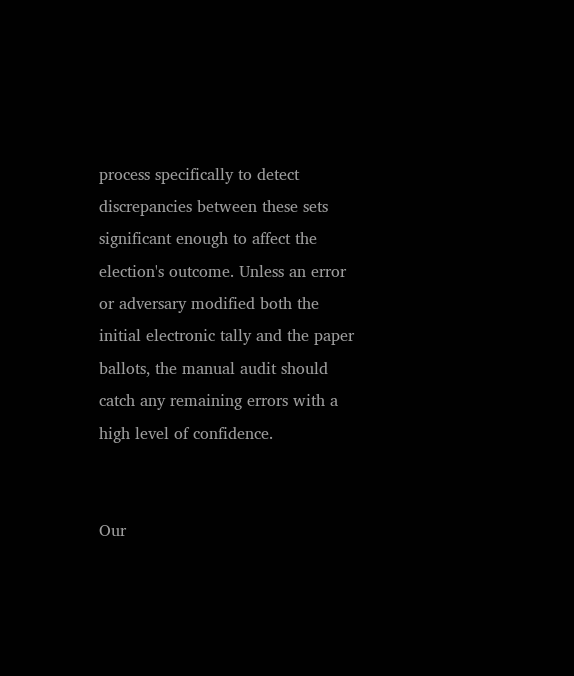process specifically to detect discrepancies between these sets significant enough to affect the election's outcome. Unless an error or adversary modified both the initial electronic tally and the paper ballots, the manual audit should catch any remaining errors with a high level of confidence.


Our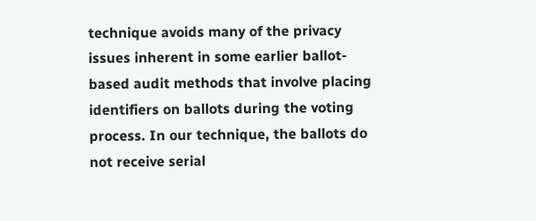technique avoids many of the privacy issues inherent in some earlier ballot-based audit methods that involve placing identifiers on ballots during the voting process. In our technique, the ballots do not receive serial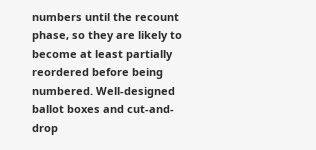numbers until the recount phase, so they are likely to become at least partially reordered before being numbered. Well-designed ballot boxes and cut-and-drop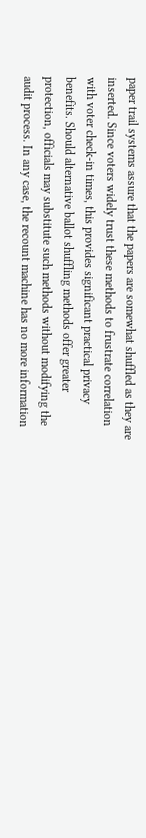paper trail systems assure that the papers are somewhat shuffled as they are inserted. Since voters widely trust these methods to frustrate correlation with voter check-in times, this provides significant practical privacy benefits. Should alternative ballot shuffling methods offer greater protection, officials may substitute such methods without modifying the audit process. In any case, the recount machine has no more information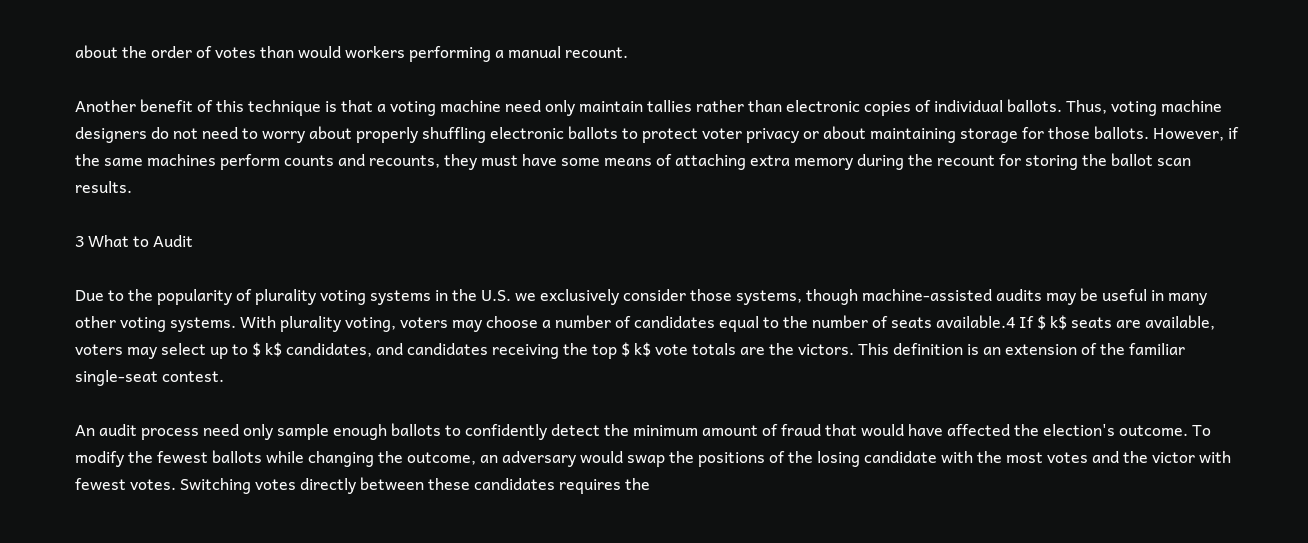about the order of votes than would workers performing a manual recount.

Another benefit of this technique is that a voting machine need only maintain tallies rather than electronic copies of individual ballots. Thus, voting machine designers do not need to worry about properly shuffling electronic ballots to protect voter privacy or about maintaining storage for those ballots. However, if the same machines perform counts and recounts, they must have some means of attaching extra memory during the recount for storing the ballot scan results.

3 What to Audit

Due to the popularity of plurality voting systems in the U.S. we exclusively consider those systems, though machine-assisted audits may be useful in many other voting systems. With plurality voting, voters may choose a number of candidates equal to the number of seats available.4 If $ k$ seats are available, voters may select up to $ k$ candidates, and candidates receiving the top $ k$ vote totals are the victors. This definition is an extension of the familiar single-seat contest.

An audit process need only sample enough ballots to confidently detect the minimum amount of fraud that would have affected the election's outcome. To modify the fewest ballots while changing the outcome, an adversary would swap the positions of the losing candidate with the most votes and the victor with fewest votes. Switching votes directly between these candidates requires the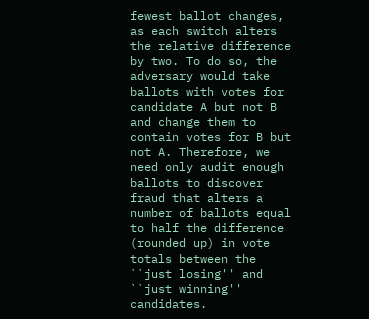fewest ballot changes, as each switch alters the relative difference by two. To do so, the adversary would take ballots with votes for candidate A but not B and change them to contain votes for B but not A. Therefore, we need only audit enough ballots to discover fraud that alters a number of ballots equal to half the difference (rounded up) in vote totals between the ``just losing'' and ``just winning'' candidates.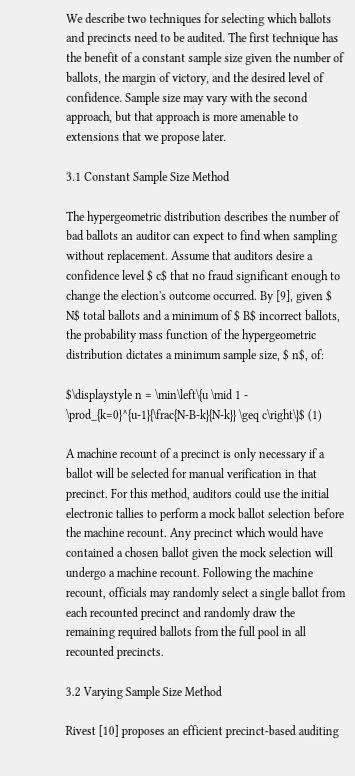We describe two techniques for selecting which ballots and precincts need to be audited. The first technique has the benefit of a constant sample size given the number of ballots, the margin of victory, and the desired level of confidence. Sample size may vary with the second approach, but that approach is more amenable to extensions that we propose later.

3.1 Constant Sample Size Method

The hypergeometric distribution describes the number of bad ballots an auditor can expect to find when sampling without replacement. Assume that auditors desire a confidence level $ c$ that no fraud significant enough to change the election's outcome occurred. By [9], given $ N$ total ballots and a minimum of $ B$ incorrect ballots, the probability mass function of the hypergeometric distribution dictates a minimum sample size, $ n$, of:

$\displaystyle n = \min\left\{u \mid 1 - \prod_{k=0}^{u-1}{\frac{N-B-k}{N-k}} \geq c\right\}$ (1)

A machine recount of a precinct is only necessary if a ballot will be selected for manual verification in that precinct. For this method, auditors could use the initial electronic tallies to perform a mock ballot selection before the machine recount. Any precinct which would have contained a chosen ballot given the mock selection will undergo a machine recount. Following the machine recount, officials may randomly select a single ballot from each recounted precinct and randomly draw the remaining required ballots from the full pool in all recounted precincts.

3.2 Varying Sample Size Method

Rivest [10] proposes an efficient precinct-based auditing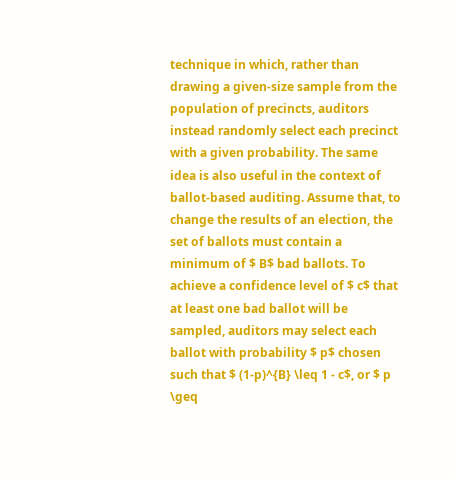technique in which, rather than drawing a given-size sample from the population of precincts, auditors instead randomly select each precinct with a given probability. The same idea is also useful in the context of ballot-based auditing. Assume that, to change the results of an election, the set of ballots must contain a minimum of $ B$ bad ballots. To achieve a confidence level of $ c$ that at least one bad ballot will be sampled, auditors may select each ballot with probability $ p$ chosen such that $ (1-p)^{B} \leq 1 - c$, or $ p \geq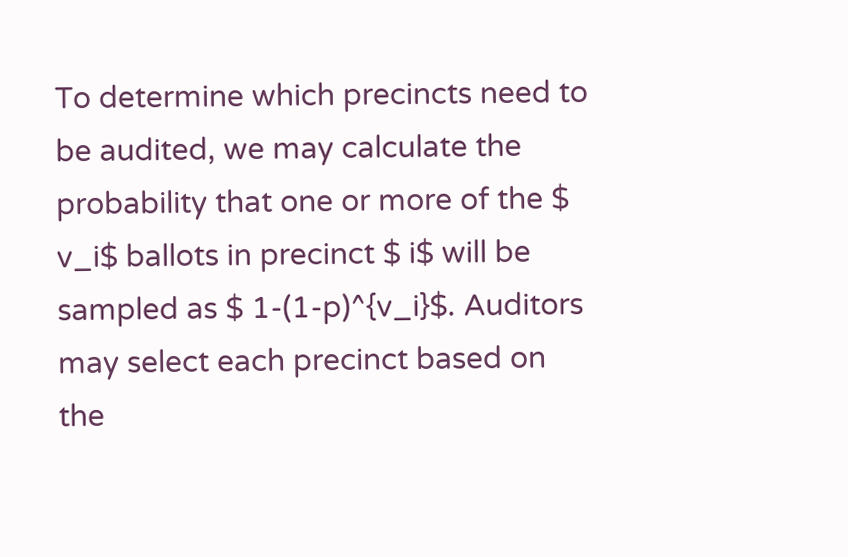To determine which precincts need to be audited, we may calculate the probability that one or more of the $ v_i$ ballots in precinct $ i$ will be sampled as $ 1-(1-p)^{v_i}$. Auditors may select each precinct based on the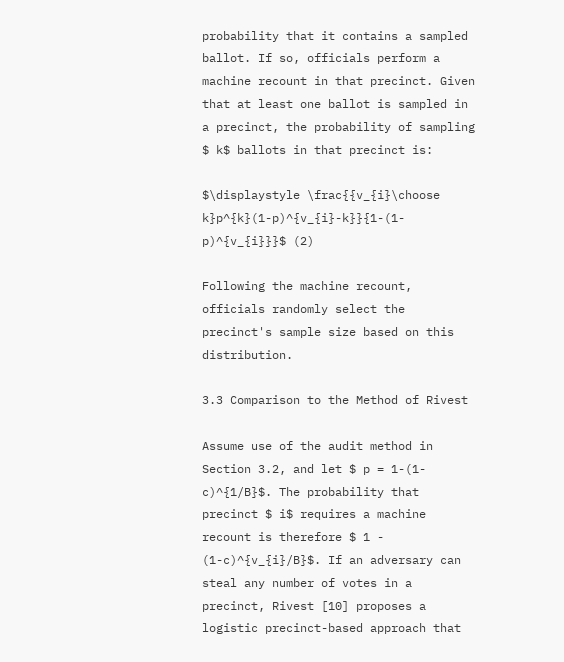probability that it contains a sampled ballot. If so, officials perform a machine recount in that precinct. Given that at least one ballot is sampled in a precinct, the probability of sampling $ k$ ballots in that precinct is:

$\displaystyle \frac{{v_{i}\choose k}p^{k}(1-p)^{v_{i}-k}}{1-(1-p)^{v_{i}}}$ (2)

Following the machine recount, officials randomly select the precinct's sample size based on this distribution.

3.3 Comparison to the Method of Rivest

Assume use of the audit method in Section 3.2, and let $ p = 1-(1-c)^{1/B}$. The probability that precinct $ i$ requires a machine recount is therefore $ 1 -
(1-c)^{v_{i}/B}$. If an adversary can steal any number of votes in a precinct, Rivest [10] proposes a logistic precinct-based approach that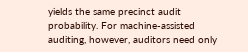yields the same precinct audit probability. For machine-assisted auditing, however, auditors need only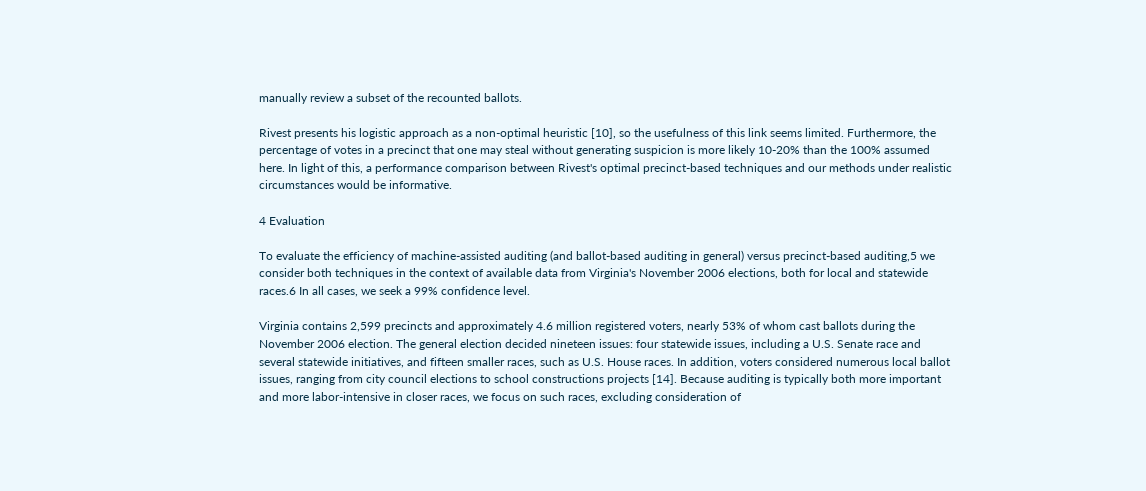manually review a subset of the recounted ballots.

Rivest presents his logistic approach as a non-optimal heuristic [10], so the usefulness of this link seems limited. Furthermore, the percentage of votes in a precinct that one may steal without generating suspicion is more likely 10-20% than the 100% assumed here. In light of this, a performance comparison between Rivest's optimal precinct-based techniques and our methods under realistic circumstances would be informative.

4 Evaluation

To evaluate the efficiency of machine-assisted auditing (and ballot-based auditing in general) versus precinct-based auditing,5 we consider both techniques in the context of available data from Virginia's November 2006 elections, both for local and statewide races.6 In all cases, we seek a 99% confidence level.

Virginia contains 2,599 precincts and approximately 4.6 million registered voters, nearly 53% of whom cast ballots during the November 2006 election. The general election decided nineteen issues: four statewide issues, including a U.S. Senate race and several statewide initiatives, and fifteen smaller races, such as U.S. House races. In addition, voters considered numerous local ballot issues, ranging from city council elections to school constructions projects [14]. Because auditing is typically both more important and more labor-intensive in closer races, we focus on such races, excluding consideration of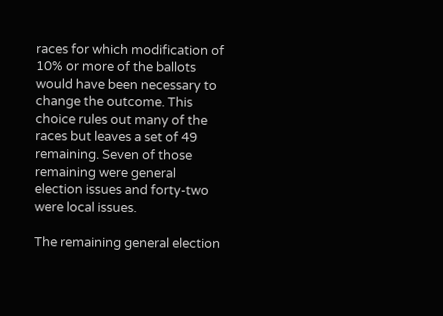races for which modification of 10% or more of the ballots would have been necessary to change the outcome. This choice rules out many of the races but leaves a set of 49 remaining. Seven of those remaining were general election issues and forty-two were local issues.

The remaining general election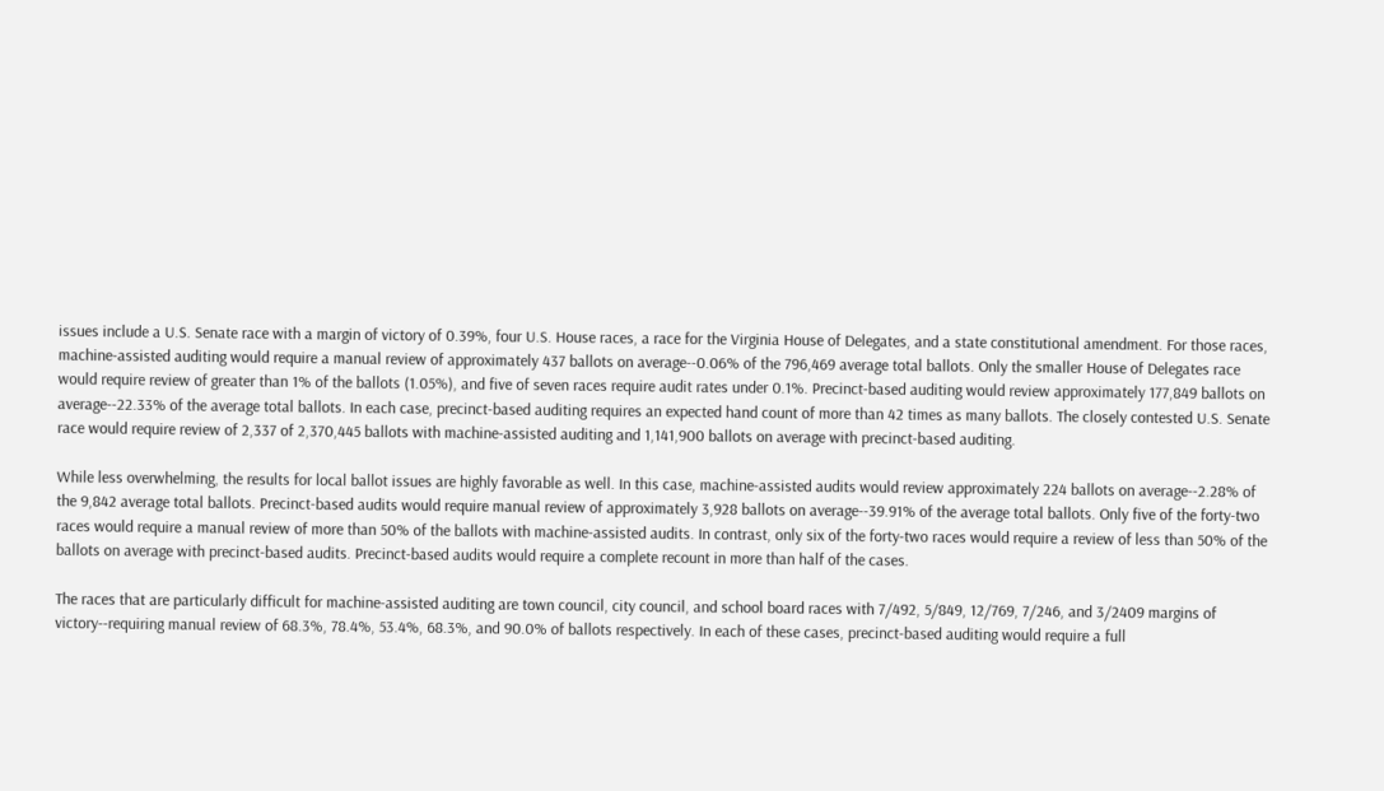issues include a U.S. Senate race with a margin of victory of 0.39%, four U.S. House races, a race for the Virginia House of Delegates, and a state constitutional amendment. For those races, machine-assisted auditing would require a manual review of approximately 437 ballots on average--0.06% of the 796,469 average total ballots. Only the smaller House of Delegates race would require review of greater than 1% of the ballots (1.05%), and five of seven races require audit rates under 0.1%. Precinct-based auditing would review approximately 177,849 ballots on average--22.33% of the average total ballots. In each case, precinct-based auditing requires an expected hand count of more than 42 times as many ballots. The closely contested U.S. Senate race would require review of 2,337 of 2,370,445 ballots with machine-assisted auditing and 1,141,900 ballots on average with precinct-based auditing.

While less overwhelming, the results for local ballot issues are highly favorable as well. In this case, machine-assisted audits would review approximately 224 ballots on average--2.28% of the 9,842 average total ballots. Precinct-based audits would require manual review of approximately 3,928 ballots on average--39.91% of the average total ballots. Only five of the forty-two races would require a manual review of more than 50% of the ballots with machine-assisted audits. In contrast, only six of the forty-two races would require a review of less than 50% of the ballots on average with precinct-based audits. Precinct-based audits would require a complete recount in more than half of the cases.

The races that are particularly difficult for machine-assisted auditing are town council, city council, and school board races with 7/492, 5/849, 12/769, 7/246, and 3/2409 margins of victory--requiring manual review of 68.3%, 78.4%, 53.4%, 68.3%, and 90.0% of ballots respectively. In each of these cases, precinct-based auditing would require a full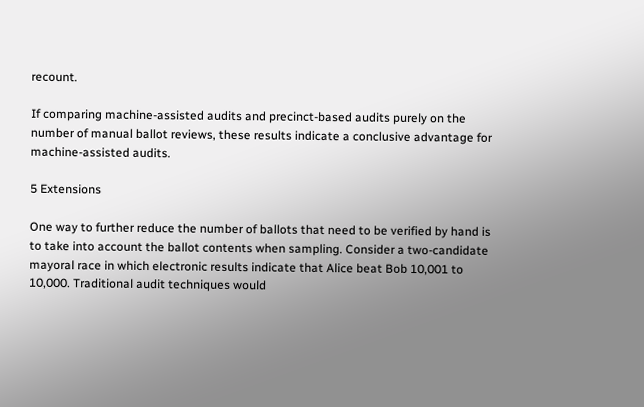recount.

If comparing machine-assisted audits and precinct-based audits purely on the number of manual ballot reviews, these results indicate a conclusive advantage for machine-assisted audits.

5 Extensions

One way to further reduce the number of ballots that need to be verified by hand is to take into account the ballot contents when sampling. Consider a two-candidate mayoral race in which electronic results indicate that Alice beat Bob 10,001 to 10,000. Traditional audit techniques would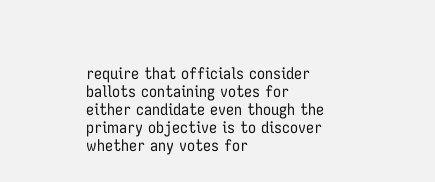require that officials consider ballots containing votes for either candidate even though the primary objective is to discover whether any votes for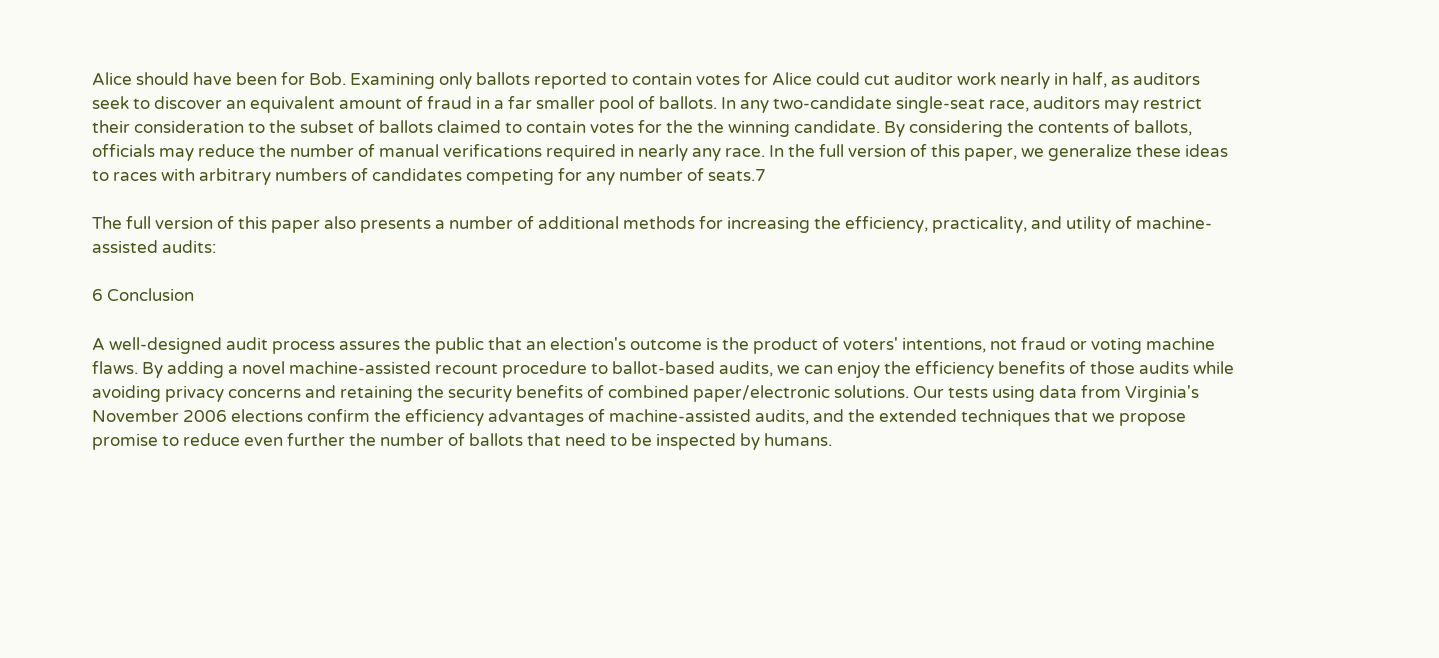Alice should have been for Bob. Examining only ballots reported to contain votes for Alice could cut auditor work nearly in half, as auditors seek to discover an equivalent amount of fraud in a far smaller pool of ballots. In any two-candidate single-seat race, auditors may restrict their consideration to the subset of ballots claimed to contain votes for the the winning candidate. By considering the contents of ballots, officials may reduce the number of manual verifications required in nearly any race. In the full version of this paper, we generalize these ideas to races with arbitrary numbers of candidates competing for any number of seats.7

The full version of this paper also presents a number of additional methods for increasing the efficiency, practicality, and utility of machine-assisted audits:

6 Conclusion

A well-designed audit process assures the public that an election's outcome is the product of voters' intentions, not fraud or voting machine flaws. By adding a novel machine-assisted recount procedure to ballot-based audits, we can enjoy the efficiency benefits of those audits while avoiding privacy concerns and retaining the security benefits of combined paper/electronic solutions. Our tests using data from Virginia's November 2006 elections confirm the efficiency advantages of machine-assisted audits, and the extended techniques that we propose promise to reduce even further the number of ballots that need to be inspected by humans.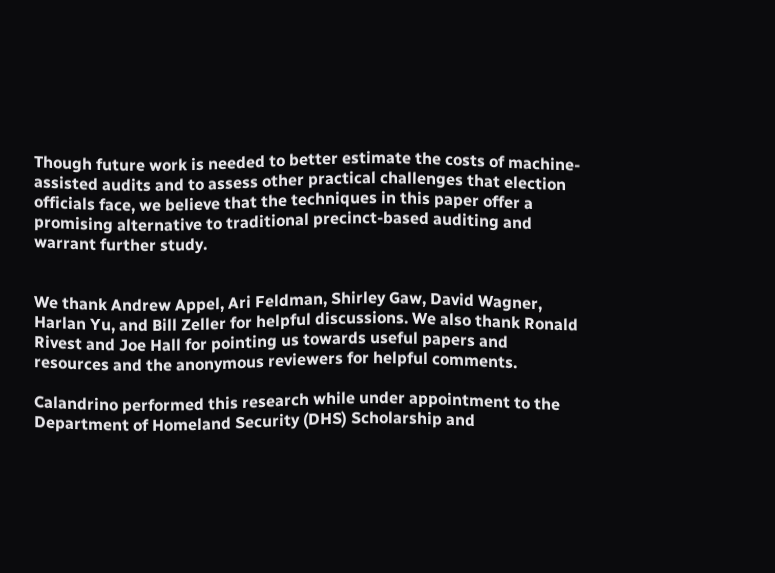Though future work is needed to better estimate the costs of machine-assisted audits and to assess other practical challenges that election officials face, we believe that the techniques in this paper offer a promising alternative to traditional precinct-based auditing and warrant further study.


We thank Andrew Appel, Ari Feldman, Shirley Gaw, David Wagner, Harlan Yu, and Bill Zeller for helpful discussions. We also thank Ronald Rivest and Joe Hall for pointing us towards useful papers and resources and the anonymous reviewers for helpful comments.

Calandrino performed this research while under appointment to the Department of Homeland Security (DHS) Scholarship and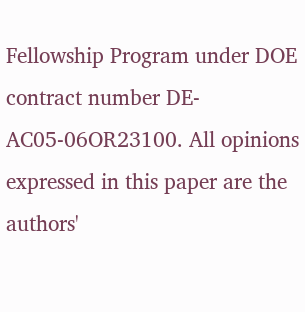Fellowship Program under DOE contract number DE-AC05-06OR23100. All opinions expressed in this paper are the authors'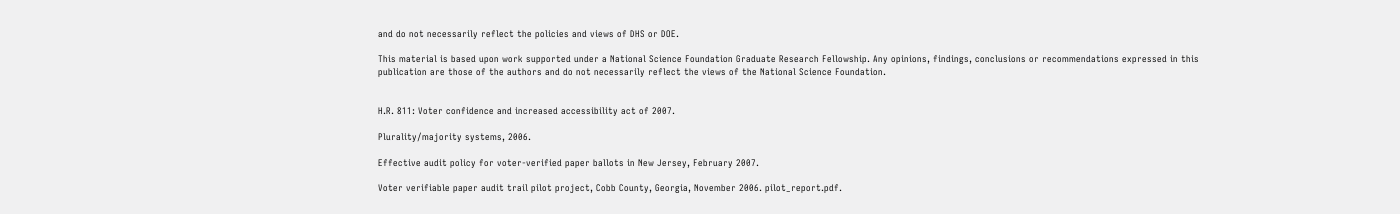and do not necessarily reflect the policies and views of DHS or DOE.

This material is based upon work supported under a National Science Foundation Graduate Research Fellowship. Any opinions, findings, conclusions or recommendations expressed in this publication are those of the authors and do not necessarily reflect the views of the National Science Foundation.


H.R. 811: Voter confidence and increased accessibility act of 2007.

Plurality/majority systems, 2006.

Effective audit policy for voter-verified paper ballots in New Jersey, February 2007.

Voter verifiable paper audit trail pilot project, Cobb County, Georgia, November 2006. pilot_report.pdf.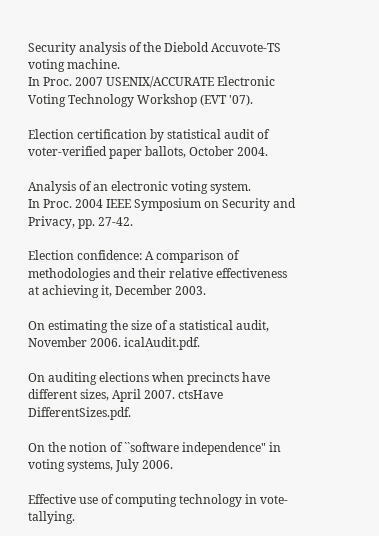Security analysis of the Diebold Accuvote-TS voting machine.
In Proc. 2007 USENIX/ACCURATE Electronic Voting Technology Workshop (EVT '07).

Election certification by statistical audit of voter-verified paper ballots, October 2004.

Analysis of an electronic voting system.
In Proc. 2004 IEEE Symposium on Security and Privacy, pp. 27-42.

Election confidence: A comparison of methodologies and their relative effectiveness at achieving it, December 2003.

On estimating the size of a statistical audit, November 2006. icalAudit.pdf.

On auditing elections when precincts have different sizes, April 2007. ctsHave DifferentSizes.pdf.

On the notion of ``software independence" in voting systems, July 2006.

Effective use of computing technology in vote-tallying.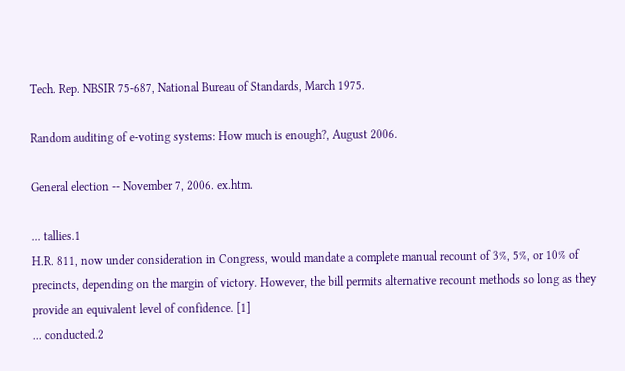Tech. Rep. NBSIR 75-687, National Bureau of Standards, March 1975.

Random auditing of e-voting systems: How much is enough?, August 2006.

General election -- November 7, 2006. ex.htm.

... tallies.1
H.R. 811, now under consideration in Congress, would mandate a complete manual recount of 3%, 5%, or 10% of precincts, depending on the margin of victory. However, the bill permits alternative recount methods so long as they provide an equivalent level of confidence. [1]
... conducted.2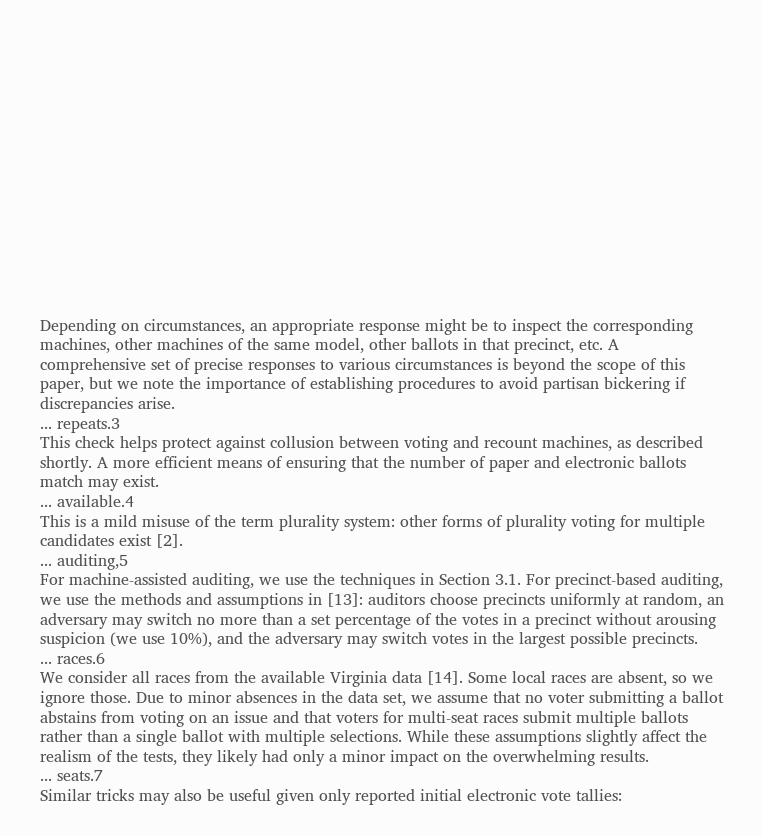Depending on circumstances, an appropriate response might be to inspect the corresponding machines, other machines of the same model, other ballots in that precinct, etc. A comprehensive set of precise responses to various circumstances is beyond the scope of this paper, but we note the importance of establishing procedures to avoid partisan bickering if discrepancies arise.
... repeats.3
This check helps protect against collusion between voting and recount machines, as described shortly. A more efficient means of ensuring that the number of paper and electronic ballots match may exist.
... available.4
This is a mild misuse of the term plurality system: other forms of plurality voting for multiple candidates exist [2].
... auditing,5
For machine-assisted auditing, we use the techniques in Section 3.1. For precinct-based auditing, we use the methods and assumptions in [13]: auditors choose precincts uniformly at random, an adversary may switch no more than a set percentage of the votes in a precinct without arousing suspicion (we use 10%), and the adversary may switch votes in the largest possible precincts.
... races.6
We consider all races from the available Virginia data [14]. Some local races are absent, so we ignore those. Due to minor absences in the data set, we assume that no voter submitting a ballot abstains from voting on an issue and that voters for multi-seat races submit multiple ballots rather than a single ballot with multiple selections. While these assumptions slightly affect the realism of the tests, they likely had only a minor impact on the overwhelming results.
... seats.7
Similar tricks may also be useful given only reported initial electronic vote tallies: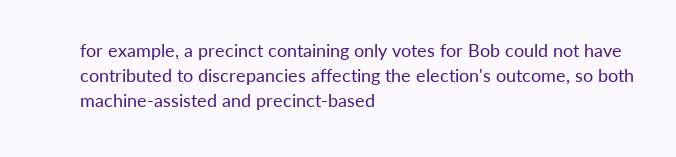for example, a precinct containing only votes for Bob could not have contributed to discrepancies affecting the election's outcome, so both machine-assisted and precinct-based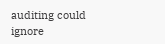auditing could ignore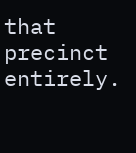that precinct entirely.